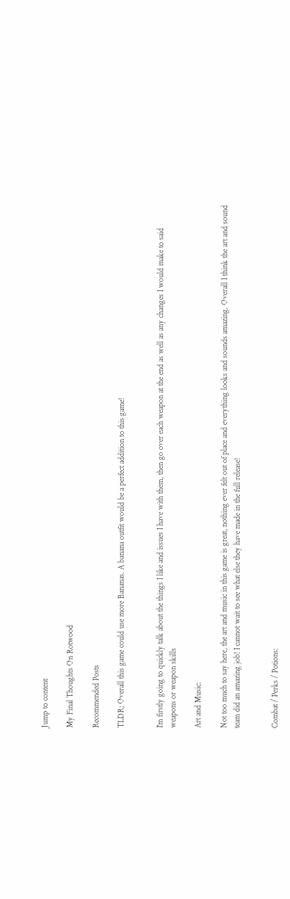Jump to content

My Final Thoughts On Rotwood

Recommended Posts

TLDR; Overall this game could use more Bananas. A banana outfit would be a perfect addition to this game!


I'm firstly going to quickly talk about the things I like and issues I have with them, then go over each weapon at the end as well as any changes I would make to said weapons or weapon skills

Art and Music:

Not too much to say here, the art and music in this game is great, nothing ever felt out of place and everything looks and sounds amazing. Overall I think the art and sound team did an amazing job! I cannot wait to see what else they have made in the full release!


Combat / Perks / Potions: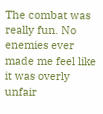The combat was really fun. No enemies ever made me feel like it was overly unfair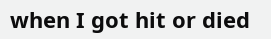when I got hit or died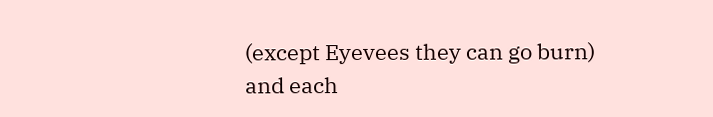(except Eyevees they can go burn) and each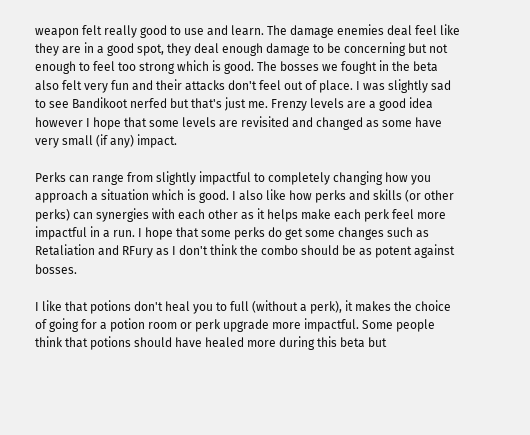weapon felt really good to use and learn. The damage enemies deal feel like they are in a good spot, they deal enough damage to be concerning but not enough to feel too strong which is good. The bosses we fought in the beta also felt very fun and their attacks don't feel out of place. I was slightly sad to see Bandikoot nerfed but that's just me. Frenzy levels are a good idea however I hope that some levels are revisited and changed as some have very small (if any) impact.

Perks can range from slightly impactful to completely changing how you approach a situation which is good. I also like how perks and skills (or other perks) can synergies with each other as it helps make each perk feel more impactful in a run. I hope that some perks do get some changes such as Retaliation and RFury as I don't think the combo should be as potent against bosses.

I like that potions don't heal you to full (without a perk), it makes the choice of going for a potion room or perk upgrade more impactful. Some people think that potions should have healed more during this beta but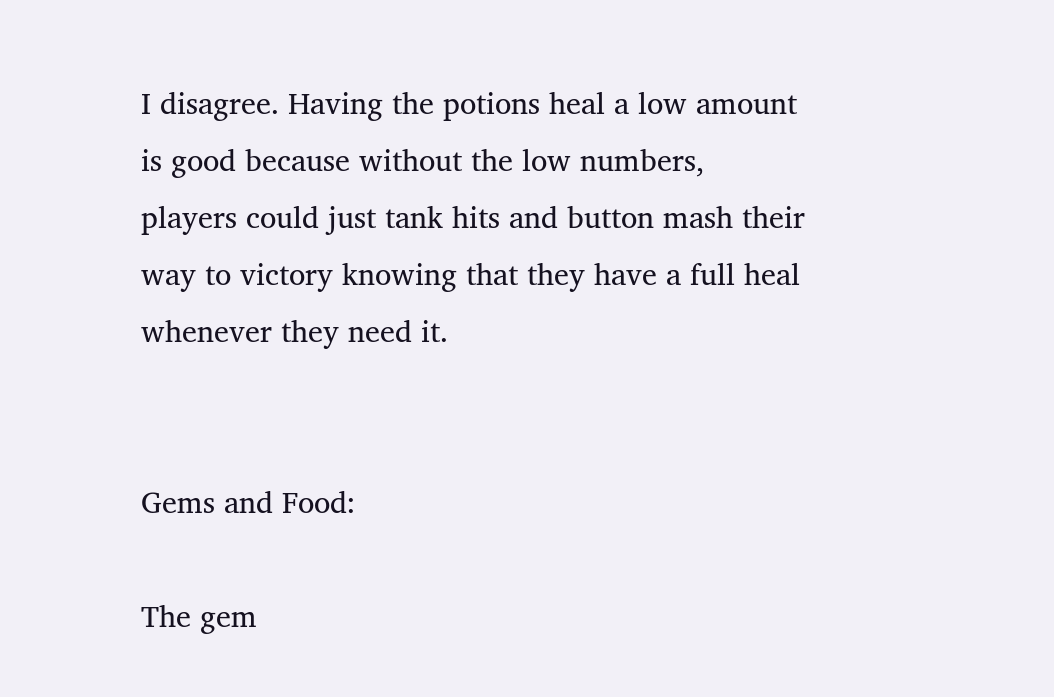I disagree. Having the potions heal a low amount is good because without the low numbers, players could just tank hits and button mash their way to victory knowing that they have a full heal whenever they need it.


Gems and Food:

The gem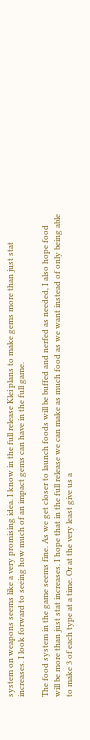system on weapons seems like a very promising idea. I know in the full release Klei plans to make gems more than just stat increases. I look forward to seeing how much of an impact gems can have in the full game.

The food system in the game seems fine. As we get closer to launch foods will be buffed and nerfed as needed, I also hope food will be more than just stat increases. I hope that in the full release we can make as much food as we want instead of only being able to make 3 of each type at a time. Or at the very least give us a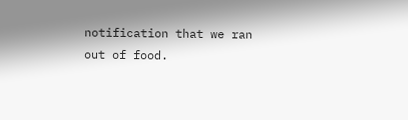notification that we ran out of food.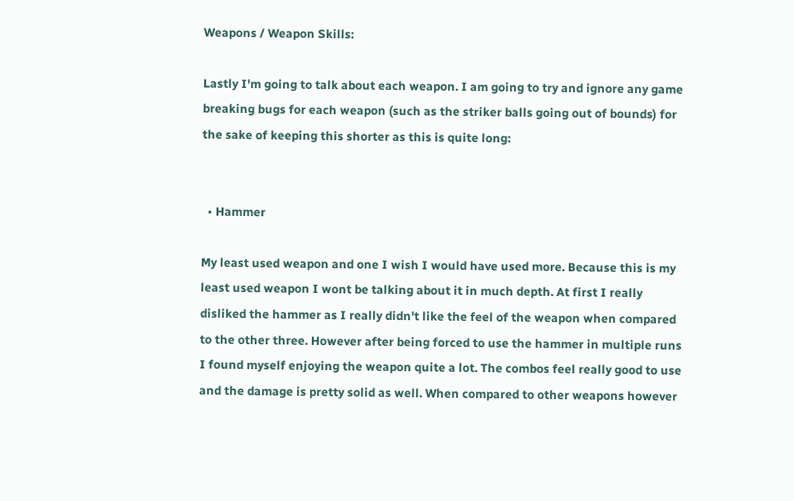Weapons / Weapon Skills:

Lastly I'm going to talk about each weapon. I am going to try and ignore any game breaking bugs for each weapon (such as the striker balls going out of bounds) for the sake of keeping this shorter as this is quite long:


  • Hammer

My least used weapon and one I wish I would have used more. Because this is my least used weapon I wont be talking about it in much depth. At first I really disliked the hammer as I really didn't like the feel of the weapon when compared to the other three. However after being forced to use the hammer in multiple runs I found myself enjoying the weapon quite a lot. The combos feel really good to use and the damage is pretty solid as well. When compared to other weapons however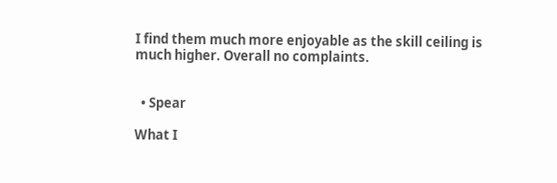I find them much more enjoyable as the skill ceiling is much higher. Overall no complaints.


  • Spear

What I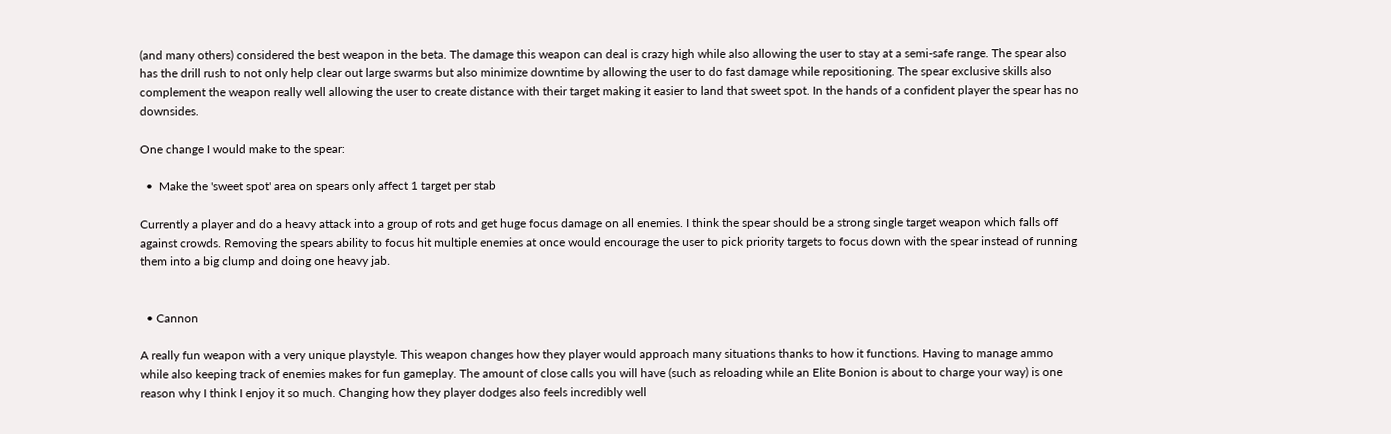(and many others) considered the best weapon in the beta. The damage this weapon can deal is crazy high while also allowing the user to stay at a semi-safe range. The spear also has the drill rush to not only help clear out large swarms but also minimize downtime by allowing the user to do fast damage while repositioning. The spear exclusive skills also complement the weapon really well allowing the user to create distance with their target making it easier to land that sweet spot. In the hands of a confident player the spear has no downsides.

One change I would make to the spear:

  •  Make the 'sweet spot' area on spears only affect 1 target per stab

Currently a player and do a heavy attack into a group of rots and get huge focus damage on all enemies. I think the spear should be a strong single target weapon which falls off against crowds. Removing the spears ability to focus hit multiple enemies at once would encourage the user to pick priority targets to focus down with the spear instead of running them into a big clump and doing one heavy jab.


  • Cannon

A really fun weapon with a very unique playstyle. This weapon changes how they player would approach many situations thanks to how it functions. Having to manage ammo while also keeping track of enemies makes for fun gameplay. The amount of close calls you will have (such as reloading while an Elite Bonion is about to charge your way) is one reason why I think I enjoy it so much. Changing how they player dodges also feels incredibly well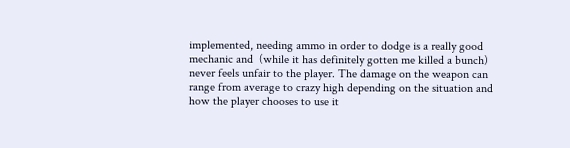implemented, needing ammo in order to dodge is a really good mechanic and  (while it has definitely gotten me killed a bunch) never feels unfair to the player. The damage on the weapon can range from average to crazy high depending on the situation and how the player chooses to use it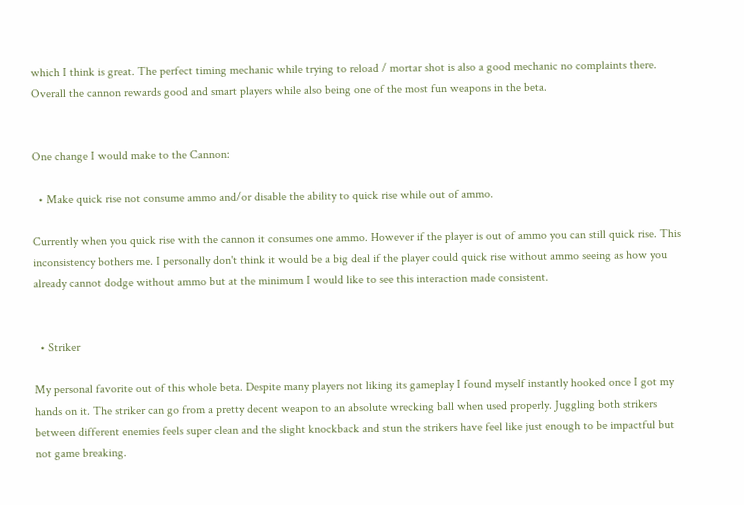which I think is great. The perfect timing mechanic while trying to reload / mortar shot is also a good mechanic no complaints there. Overall the cannon rewards good and smart players while also being one of the most fun weapons in the beta.


One change I would make to the Cannon:

  • Make quick rise not consume ammo and/or disable the ability to quick rise while out of ammo.

Currently when you quick rise with the cannon it consumes one ammo. However if the player is out of ammo you can still quick rise. This inconsistency bothers me. I personally don't think it would be a big deal if the player could quick rise without ammo seeing as how you already cannot dodge without ammo but at the minimum I would like to see this interaction made consistent.


  • Striker

My personal favorite out of this whole beta. Despite many players not liking its gameplay I found myself instantly hooked once I got my hands on it. The striker can go from a pretty decent weapon to an absolute wrecking ball when used properly. Juggling both strikers between different enemies feels super clean and the slight knockback and stun the strikers have feel like just enough to be impactful but not game breaking.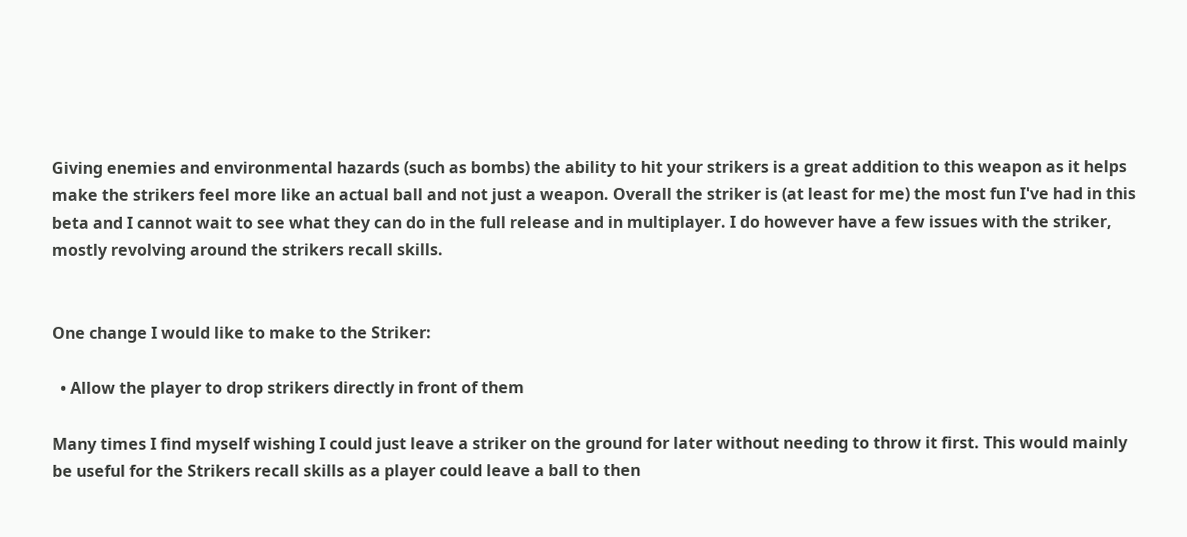Giving enemies and environmental hazards (such as bombs) the ability to hit your strikers is a great addition to this weapon as it helps make the strikers feel more like an actual ball and not just a weapon. Overall the striker is (at least for me) the most fun I've had in this beta and I cannot wait to see what they can do in the full release and in multiplayer. I do however have a few issues with the striker, mostly revolving around the strikers recall skills.


One change I would like to make to the Striker:

  • Allow the player to drop strikers directly in front of them

Many times I find myself wishing I could just leave a striker on the ground for later without needing to throw it first. This would mainly be useful for the Strikers recall skills as a player could leave a ball to then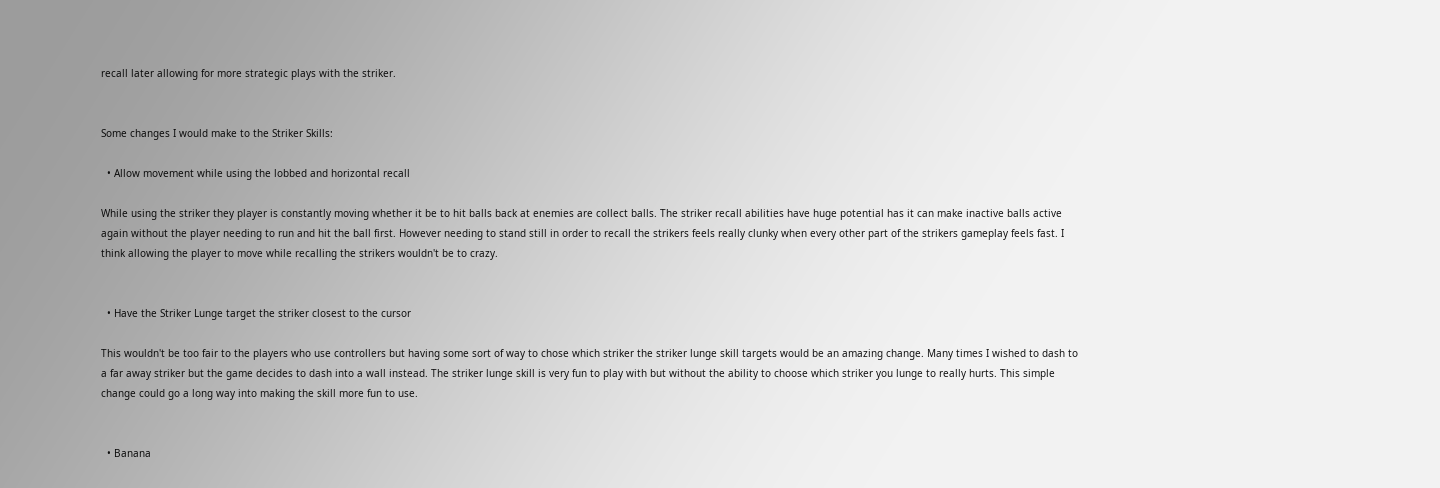recall later allowing for more strategic plays with the striker.


Some changes I would make to the Striker Skills:

  • Allow movement while using the lobbed and horizontal recall

While using the striker they player is constantly moving whether it be to hit balls back at enemies are collect balls. The striker recall abilities have huge potential has it can make inactive balls active again without the player needing to run and hit the ball first. However needing to stand still in order to recall the strikers feels really clunky when every other part of the strikers gameplay feels fast. I think allowing the player to move while recalling the strikers wouldn't be to crazy.


  • Have the Striker Lunge target the striker closest to the cursor

This wouldn't be too fair to the players who use controllers but having some sort of way to chose which striker the striker lunge skill targets would be an amazing change. Many times I wished to dash to a far away striker but the game decides to dash into a wall instead. The striker lunge skill is very fun to play with but without the ability to choose which striker you lunge to really hurts. This simple change could go a long way into making the skill more fun to use.


  • Banana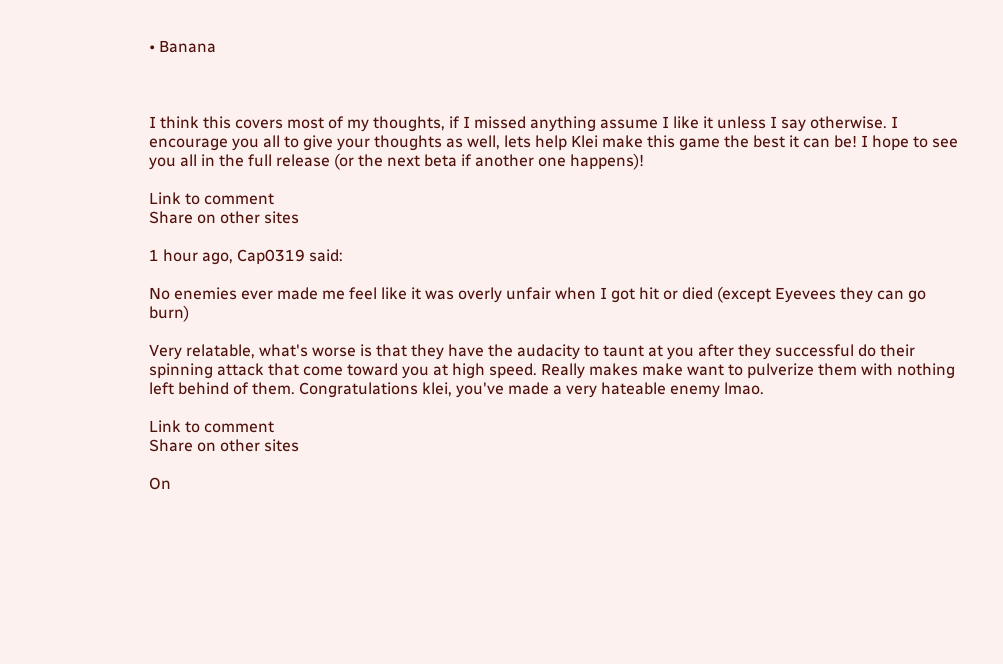• Banana



I think this covers most of my thoughts, if I missed anything assume I like it unless I say otherwise. I encourage you all to give your thoughts as well, lets help Klei make this game the best it can be! I hope to see you all in the full release (or the next beta if another one happens)!

Link to comment
Share on other sites

1 hour ago, Cap0319 said:

No enemies ever made me feel like it was overly unfair when I got hit or died (except Eyevees they can go burn)

Very relatable, what's worse is that they have the audacity to taunt at you after they successful do their spinning attack that come toward you at high speed. Really makes make want to pulverize them with nothing left behind of them. Congratulations klei, you've made a very hateable enemy lmao.

Link to comment
Share on other sites

On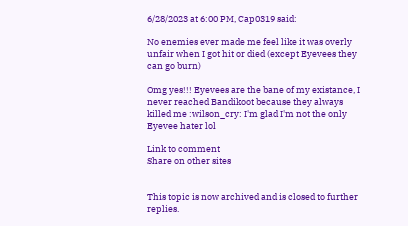6/28/2023 at 6:00 PM, Cap0319 said:

No enemies ever made me feel like it was overly unfair when I got hit or died (except Eyevees they can go burn)

Omg yes!!! Eyevees are the bane of my existance, I never reached Bandikoot because they always killed me :wilson_cry: I'm glad I'm not the only Eyevee hater lol

Link to comment
Share on other sites


This topic is now archived and is closed to further replies.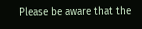Please be aware that the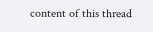content of this thread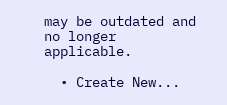may be outdated and no longer applicable.

  • Create New...